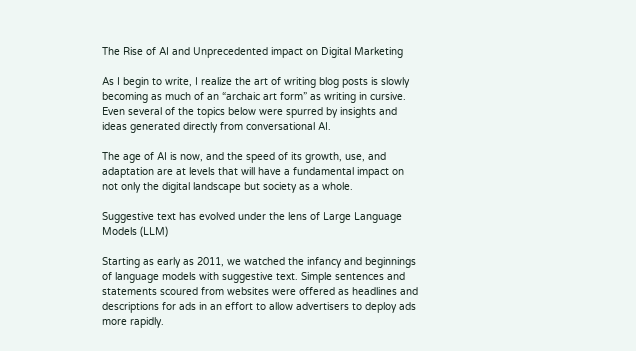The Rise of AI and Unprecedented impact on Digital Marketing

As I begin to write, I realize the art of writing blog posts is slowly becoming as much of an “archaic art form” as writing in cursive. Even several of the topics below were spurred by insights and ideas generated directly from conversational AI.

The age of AI is now, and the speed of its growth, use, and adaptation are at levels that will have a fundamental impact on not only the digital landscape but society as a whole.

Suggestive text has evolved under the lens of Large Language Models (LLM)

Starting as early as 2011, we watched the infancy and beginnings of language models with suggestive text. Simple sentences and statements scoured from websites were offered as headlines and descriptions for ads in an effort to allow advertisers to deploy ads more rapidly.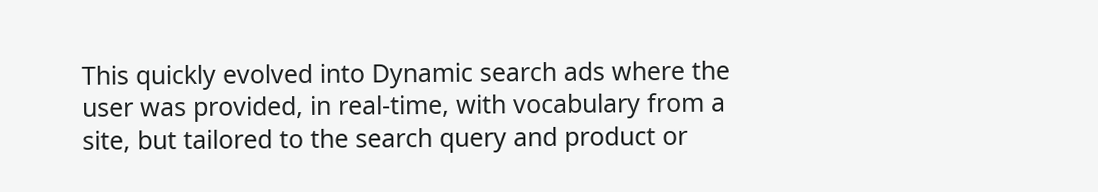This quickly evolved into Dynamic search ads where the user was provided, in real-time, with vocabulary from a site, but tailored to the search query and product or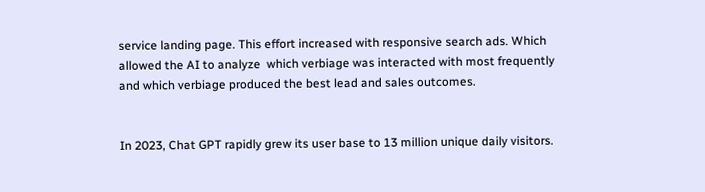service landing page. This effort increased with responsive search ads. Which allowed the AI to analyze  which verbiage was interacted with most frequently and which verbiage produced the best lead and sales outcomes.


In 2023, Chat GPT rapidly grew its user base to 13 million unique daily visitors.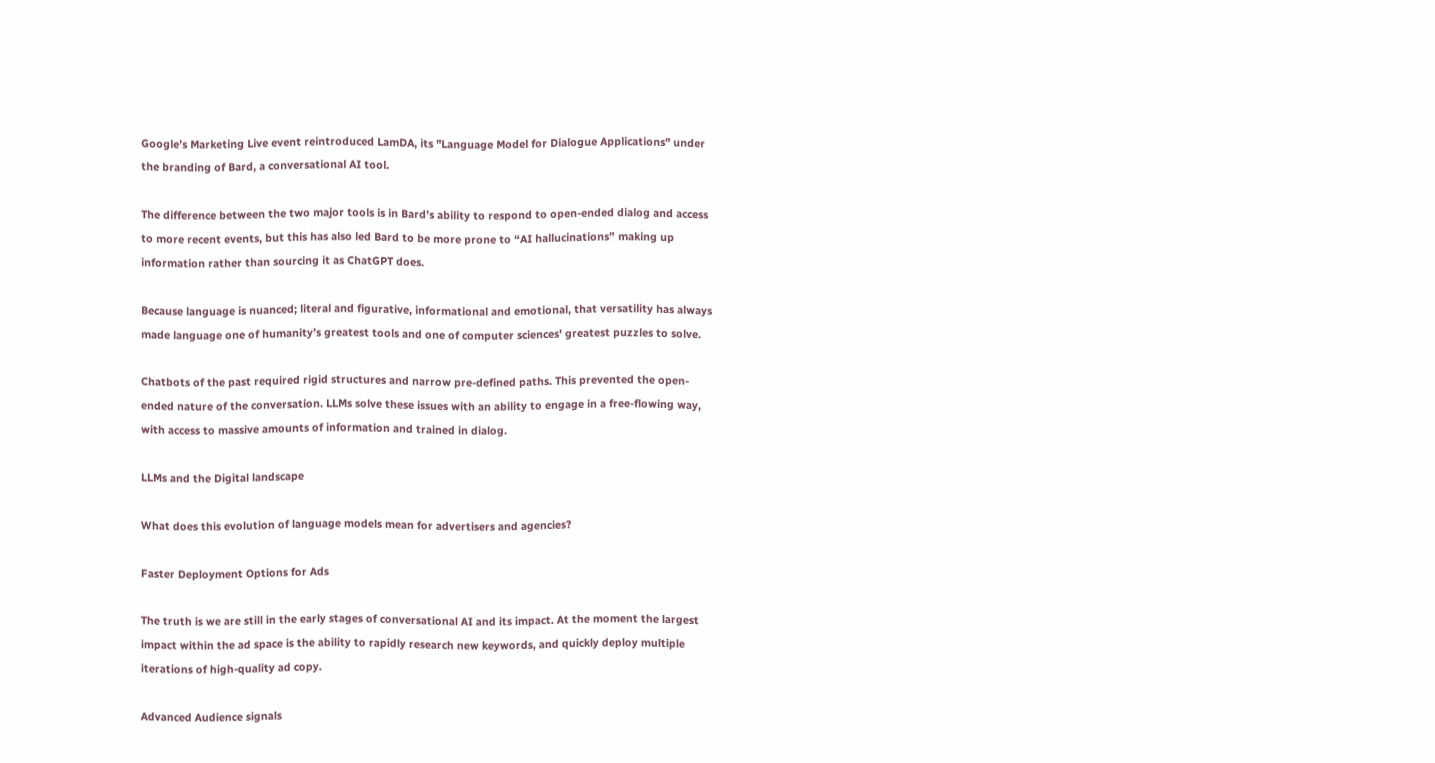Google’s Marketing Live event reintroduced LamDA, its "Language Model for Dialogue Applications" under the branding of Bard, a conversational AI tool.

The difference between the two major tools is in Bard’s ability to respond to open-ended dialog and access to more recent events, but this has also led Bard to be more prone to “AI hallucinations” making up information rather than sourcing it as ChatGPT does.

Because language is nuanced; literal and figurative, informational and emotional, that versatility has always made language one of humanity’s greatest tools and one of computer sciences' greatest puzzles to solve.

Chatbots of the past required rigid structures and narrow pre-defined paths. This prevented the open-ended nature of the conversation. LLMs solve these issues with an ability to engage in a free-flowing way, with access to massive amounts of information and trained in dialog.

LLMs and the Digital landscape

What does this evolution of language models mean for advertisers and agencies?

Faster Deployment Options for Ads

The truth is we are still in the early stages of conversational AI and its impact. At the moment the largest impact within the ad space is the ability to rapidly research new keywords, and quickly deploy multiple iterations of high-quality ad copy.

Advanced Audience signals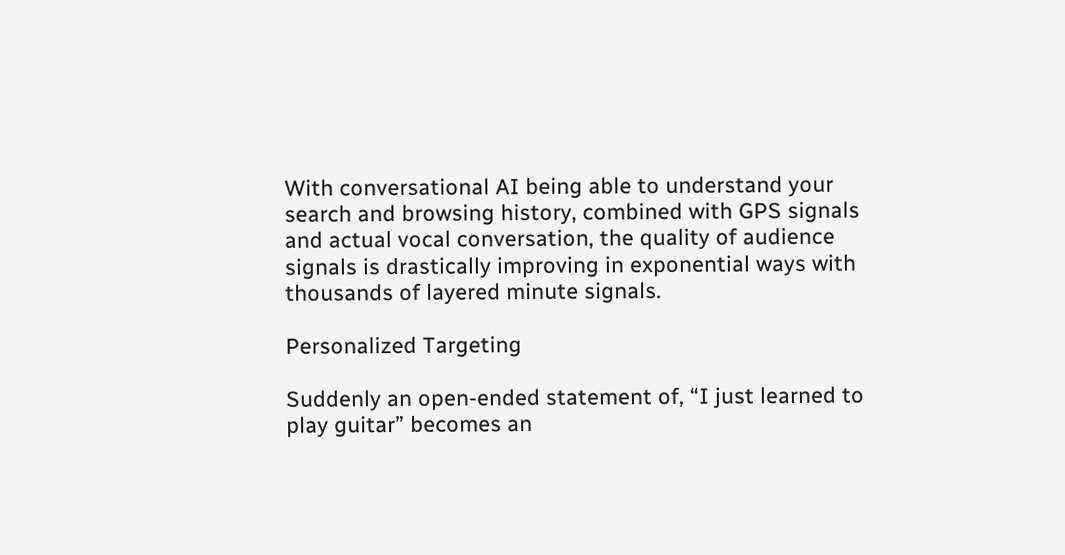With conversational AI being able to understand your search and browsing history, combined with GPS signals and actual vocal conversation, the quality of audience signals is drastically improving in exponential ways with thousands of layered minute signals.

Personalized Targeting

Suddenly an open-ended statement of, “I just learned to play guitar” becomes an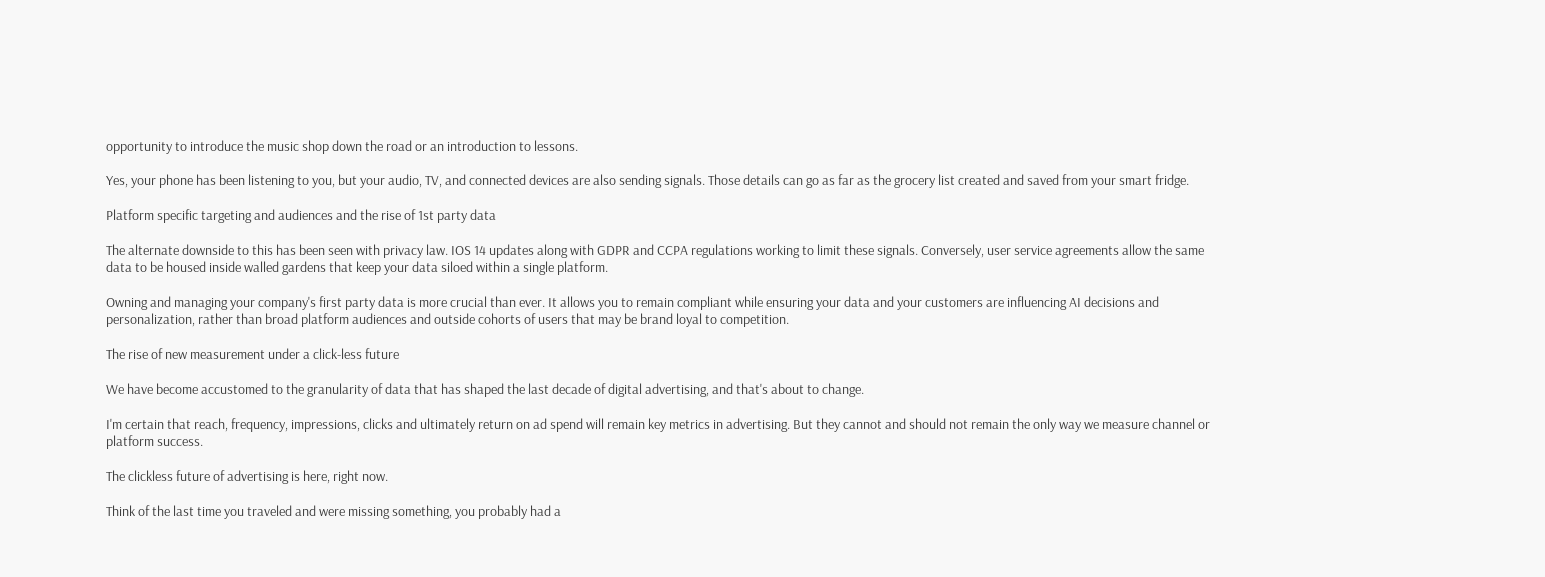opportunity to introduce the music shop down the road or an introduction to lessons.

Yes, your phone has been listening to you, but your audio, TV, and connected devices are also sending signals. Those details can go as far as the grocery list created and saved from your smart fridge.

Platform specific targeting and audiences and the rise of 1st party data

The alternate downside to this has been seen with privacy law. IOS 14 updates along with GDPR and CCPA regulations working to limit these signals. Conversely, user service agreements allow the same data to be housed inside walled gardens that keep your data siloed within a single platform.

Owning and managing your company's first party data is more crucial than ever. It allows you to remain compliant while ensuring your data and your customers are influencing AI decisions and personalization, rather than broad platform audiences and outside cohorts of users that may be brand loyal to competition.

The rise of new measurement under a click-less future

We have become accustomed to the granularity of data that has shaped the last decade of digital advertising, and that's about to change.

I'm certain that reach, frequency, impressions, clicks and ultimately return on ad spend will remain key metrics in advertising. But they cannot and should not remain the only way we measure channel or platform success.

The clickless future of advertising is here, right now.

Think of the last time you traveled and were missing something, you probably had a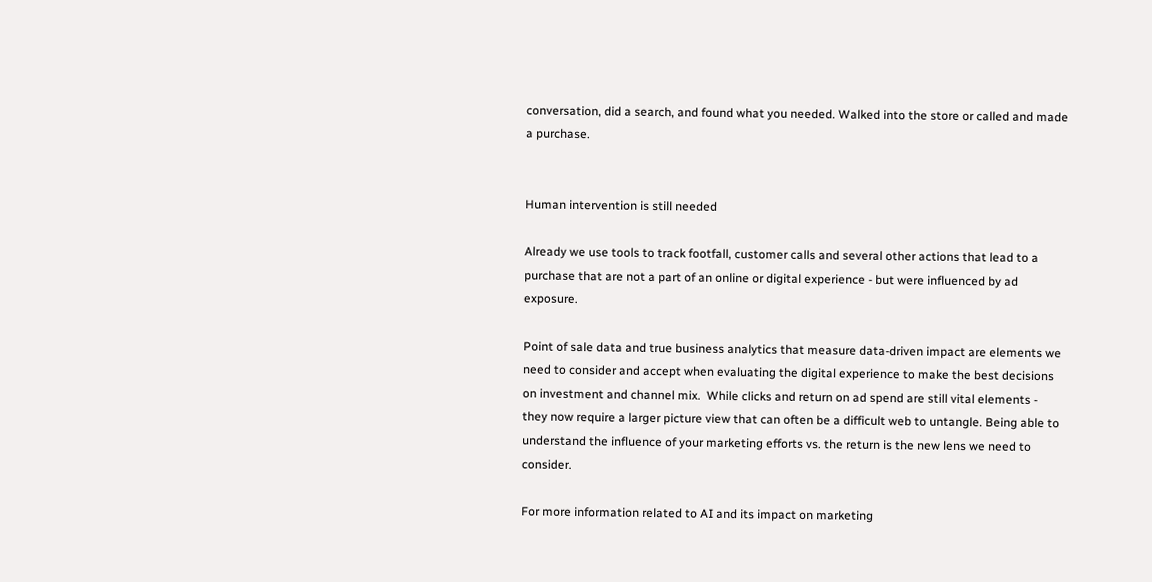conversation, did a search, and found what you needed. Walked into the store or called and made a purchase.


Human intervention is still needed

Already we use tools to track footfall, customer calls and several other actions that lead to a purchase that are not a part of an online or digital experience - but were influenced by ad exposure.

Point of sale data and true business analytics that measure data-driven impact are elements we need to consider and accept when evaluating the digital experience to make the best decisions on investment and channel mix.  While clicks and return on ad spend are still vital elements - they now require a larger picture view that can often be a difficult web to untangle. Being able to understand the influence of your marketing efforts vs. the return is the new lens we need to consider.

For more information related to AI and its impact on marketing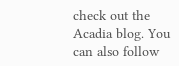check out the Acadia blog. You can also follow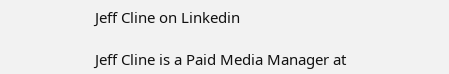Jeff Cline on Linkedin

Jeff Cline is a Paid Media Manager at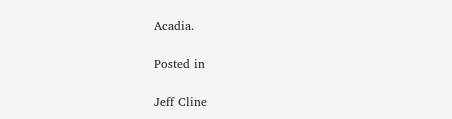Acadia.

Posted in

Jeff Cline